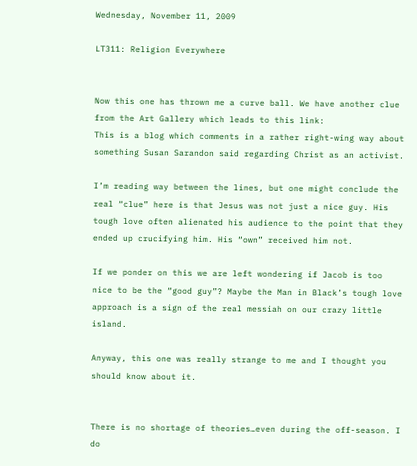Wednesday, November 11, 2009

LT311: Religion Everywhere


Now this one has thrown me a curve ball. We have another clue from the Art Gallery which leads to this link:
This is a blog which comments in a rather right-wing way about something Susan Sarandon said regarding Christ as an activist.

I’m reading way between the lines, but one might conclude the real “clue” here is that Jesus was not just a nice guy. His tough love often alienated his audience to the point that they ended up crucifying him. His “own” received him not.

If we ponder on this we are left wondering if Jacob is too nice to be the “good guy”? Maybe the Man in Black’s tough love approach is a sign of the real messiah on our crazy little island.

Anyway, this one was really strange to me and I thought you should know about it.


There is no shortage of theories…even during the off-season. I do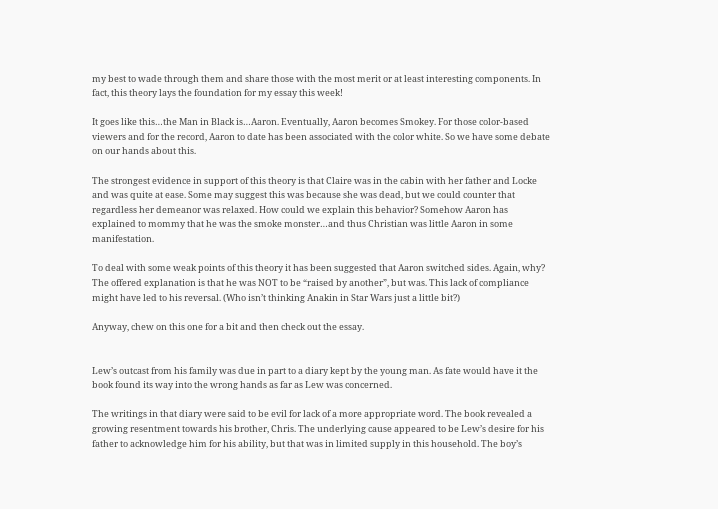my best to wade through them and share those with the most merit or at least interesting components. In fact, this theory lays the foundation for my essay this week!

It goes like this…the Man in Black is…Aaron. Eventually, Aaron becomes Smokey. For those color-based viewers and for the record, Aaron to date has been associated with the color white. So we have some debate on our hands about this.

The strongest evidence in support of this theory is that Claire was in the cabin with her father and Locke and was quite at ease. Some may suggest this was because she was dead, but we could counter that regardless her demeanor was relaxed. How could we explain this behavior? Somehow Aaron has explained to mommy that he was the smoke monster…and thus Christian was little Aaron in some manifestation.

To deal with some weak points of this theory it has been suggested that Aaron switched sides. Again, why? The offered explanation is that he was NOT to be “raised by another”, but was. This lack of compliance might have led to his reversal. (Who isn’t thinking Anakin in Star Wars just a little bit?)

Anyway, chew on this one for a bit and then check out the essay.


Lew’s outcast from his family was due in part to a diary kept by the young man. As fate would have it the book found its way into the wrong hands as far as Lew was concerned.

The writings in that diary were said to be evil for lack of a more appropriate word. The book revealed a growing resentment towards his brother, Chris. The underlying cause appeared to be Lew’s desire for his father to acknowledge him for his ability, but that was in limited supply in this household. The boy’s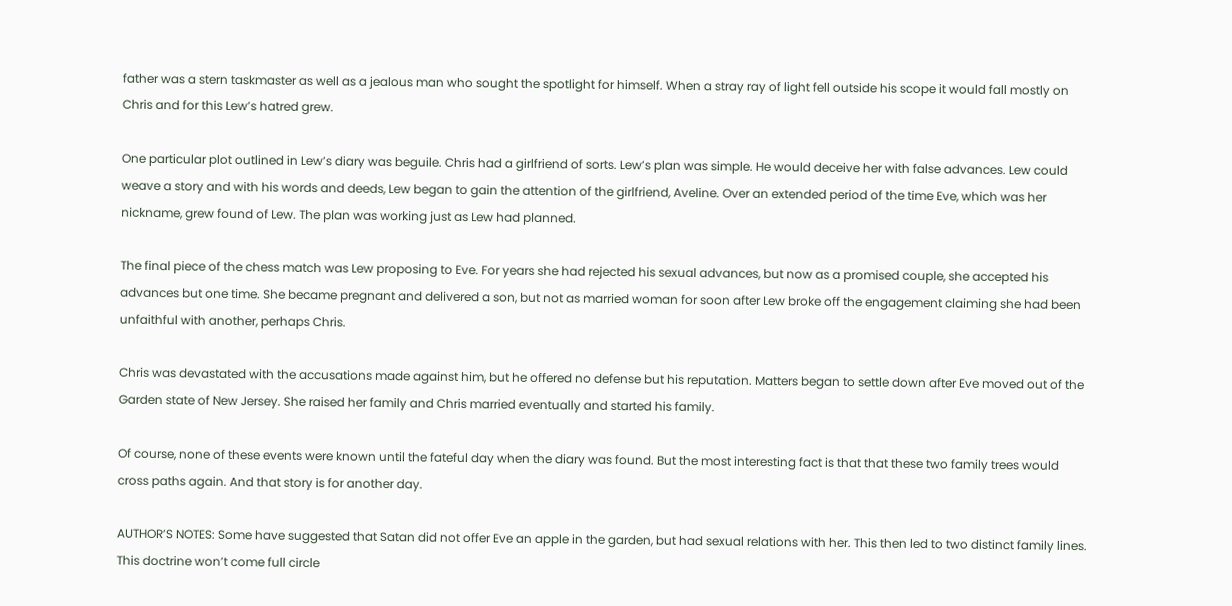father was a stern taskmaster as well as a jealous man who sought the spotlight for himself. When a stray ray of light fell outside his scope it would fall mostly on Chris and for this Lew’s hatred grew.

One particular plot outlined in Lew’s diary was beguile. Chris had a girlfriend of sorts. Lew’s plan was simple. He would deceive her with false advances. Lew could weave a story and with his words and deeds, Lew began to gain the attention of the girlfriend, Aveline. Over an extended period of the time Eve, which was her nickname, grew found of Lew. The plan was working just as Lew had planned.

The final piece of the chess match was Lew proposing to Eve. For years she had rejected his sexual advances, but now as a promised couple, she accepted his advances but one time. She became pregnant and delivered a son, but not as married woman for soon after Lew broke off the engagement claiming she had been unfaithful with another, perhaps Chris.

Chris was devastated with the accusations made against him, but he offered no defense but his reputation. Matters began to settle down after Eve moved out of the Garden state of New Jersey. She raised her family and Chris married eventually and started his family.

Of course, none of these events were known until the fateful day when the diary was found. But the most interesting fact is that that these two family trees would cross paths again. And that story is for another day.

AUTHOR’S NOTES: Some have suggested that Satan did not offer Eve an apple in the garden, but had sexual relations with her. This then led to two distinct family lines. This doctrine won’t come full circle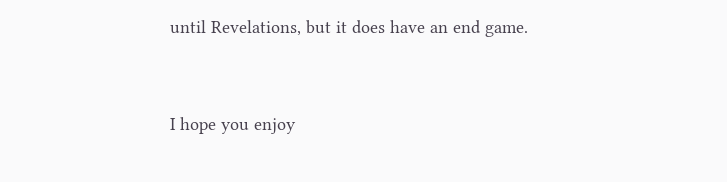until Revelations, but it does have an end game.


I hope you enjoy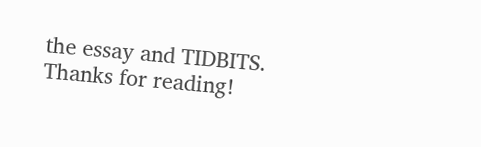the essay and TIDBITS. Thanks for reading!